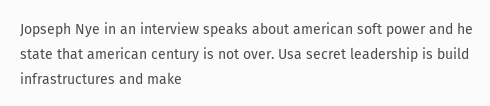Jopseph Nye in an interview speaks about american soft power and he state that american century is not over. Usa secret leadership is build infrastructures and make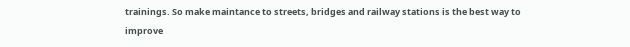trainings. So make maintance to streets, bridges and railway stations is the best way to improve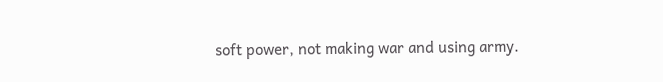soft power, not making war and using army.